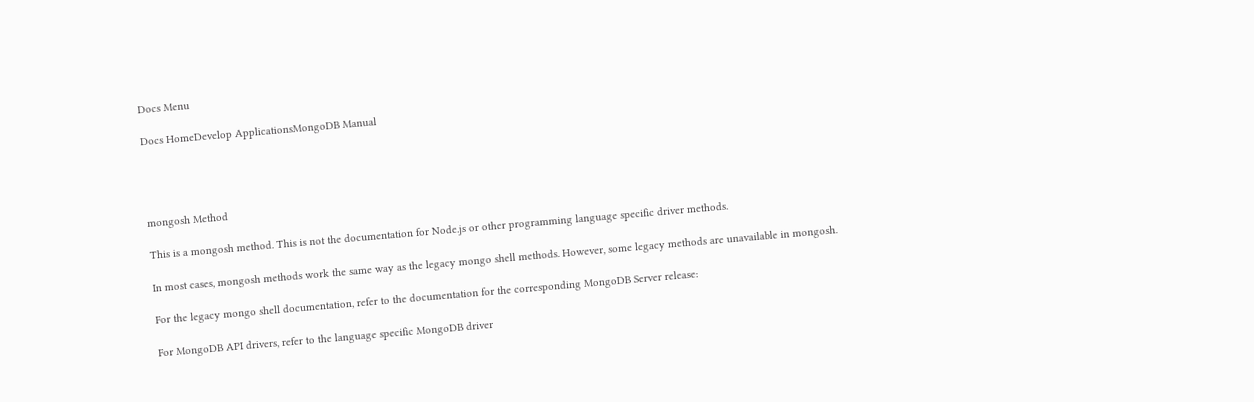Docs Menu

Docs HomeDevelop ApplicationsMongoDB Manual




mongosh Method

This is a mongosh method. This is not the documentation for Node.js or other programming language specific driver methods.

In most cases, mongosh methods work the same way as the legacy mongo shell methods. However, some legacy methods are unavailable in mongosh.

For the legacy mongo shell documentation, refer to the documentation for the corresponding MongoDB Server release:

For MongoDB API drivers, refer to the language specific MongoDB driver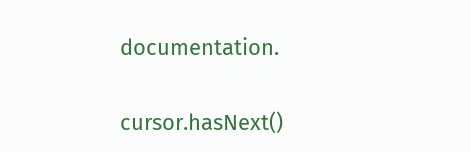documentation.


cursor.hasNext()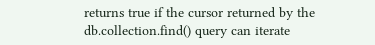returns true if the cursor returned by the db.collection.find() query can iterate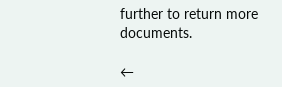further to return more documents.

←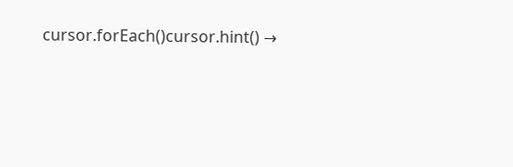cursor.forEach()cursor.hint() →